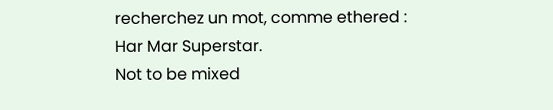recherchez un mot, comme ethered :
Har Mar Superstar.
Not to be mixed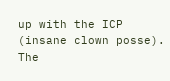up with the ICP (insane clown posse).
The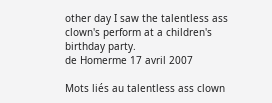other day I saw the talentless ass clown's perform at a children's birthday party.
de Homerme 17 avril 2007

Mots liés au talentless ass clown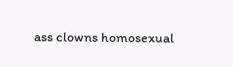ass clowns homosexual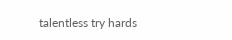talentless try hards